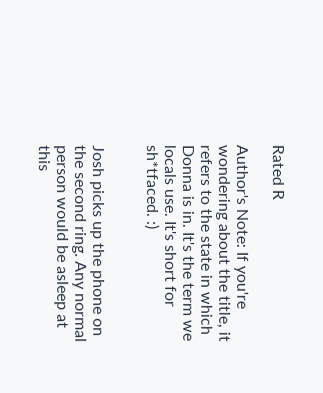Rated R

Author's Note: If you're wondering about the title, it refers to the state in which Donna is in. It's the term we locals use. It's short for sh*tfaced. :)


Josh picks up the phone on the second ring. Any normal person would be asleep at this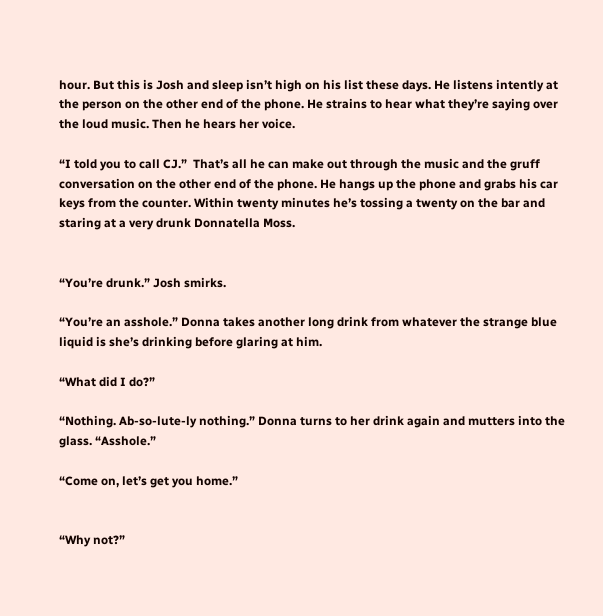hour. But this is Josh and sleep isn’t high on his list these days. He listens intently at the person on the other end of the phone. He strains to hear what they’re saying over the loud music. Then he hears her voice.

“I told you to call CJ.”  That’s all he can make out through the music and the gruff conversation on the other end of the phone. He hangs up the phone and grabs his car keys from the counter. Within twenty minutes he’s tossing a twenty on the bar and staring at a very drunk Donnatella Moss.


“You’re drunk.” Josh smirks.

“You’re an asshole.” Donna takes another long drink from whatever the strange blue liquid is she’s drinking before glaring at him.

“What did I do?”

“Nothing. Ab-so-lute-ly nothing.” Donna turns to her drink again and mutters into the glass. “Asshole.”

“Come on, let’s get you home.”


“Why not?”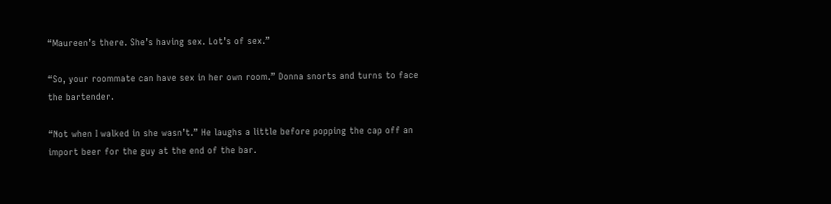“Maureen’s there. She’s having sex. Lot’s of sex.”

“So, your roommate can have sex in her own room.” Donna snorts and turns to face the bartender.

“Not when I walked in she wasn’t.” He laughs a little before popping the cap off an import beer for the guy at the end of the bar.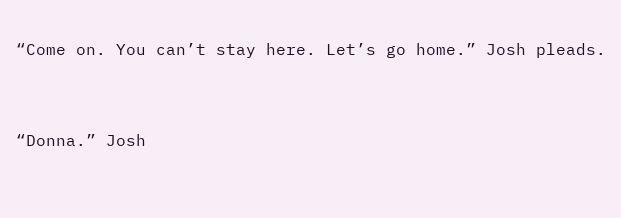“Come on. You can’t stay here. Let’s go home.” Josh pleads.


“Donna.” Josh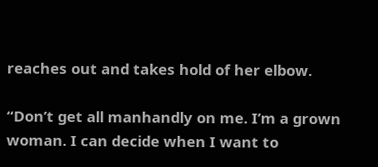reaches out and takes hold of her elbow.

“Don’t get all manhandly on me. I’m a grown woman. I can decide when I want to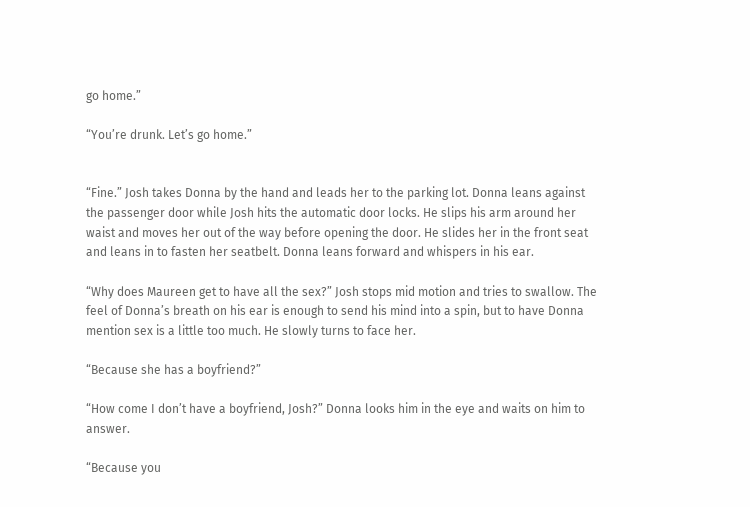go home.”

“You’re drunk. Let’s go home.”


“Fine.” Josh takes Donna by the hand and leads her to the parking lot. Donna leans against the passenger door while Josh hits the automatic door locks. He slips his arm around her waist and moves her out of the way before opening the door. He slides her in the front seat and leans in to fasten her seatbelt. Donna leans forward and whispers in his ear.

“Why does Maureen get to have all the sex?” Josh stops mid motion and tries to swallow. The feel of Donna’s breath on his ear is enough to send his mind into a spin, but to have Donna mention sex is a little too much. He slowly turns to face her.

“Because she has a boyfriend?”

“How come I don’t have a boyfriend, Josh?” Donna looks him in the eye and waits on him to answer.

“Because you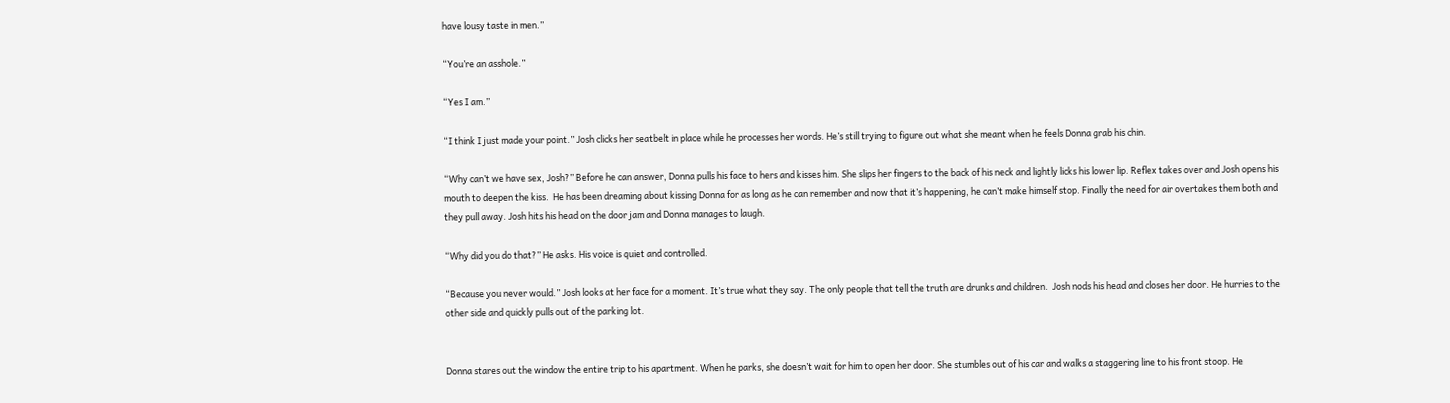have lousy taste in men.”

“You’re an asshole.”

“Yes I am.”

“I think I just made your point.” Josh clicks her seatbelt in place while he processes her words. He’s still trying to figure out what she meant when he feels Donna grab his chin.

“Why can’t we have sex, Josh?” Before he can answer, Donna pulls his face to hers and kisses him. She slips her fingers to the back of his neck and lightly licks his lower lip. Reflex takes over and Josh opens his mouth to deepen the kiss.  He has been dreaming about kissing Donna for as long as he can remember and now that it’s happening, he can’t make himself stop. Finally the need for air overtakes them both and they pull away. Josh hits his head on the door jam and Donna manages to laugh.

“Why did you do that?” He asks. His voice is quiet and controlled.

“Because you never would.” Josh looks at her face for a moment. It’s true what they say. The only people that tell the truth are drunks and children.  Josh nods his head and closes her door. He hurries to the other side and quickly pulls out of the parking lot.


Donna stares out the window the entire trip to his apartment. When he parks, she doesn’t wait for him to open her door. She stumbles out of his car and walks a staggering line to his front stoop. He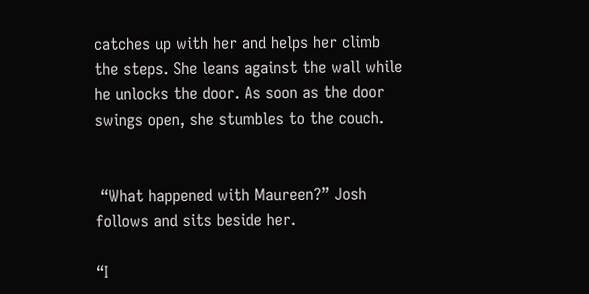catches up with her and helps her climb the steps. She leans against the wall while he unlocks the door. As soon as the door swings open, she stumbles to the couch.


 “What happened with Maureen?” Josh follows and sits beside her.

“I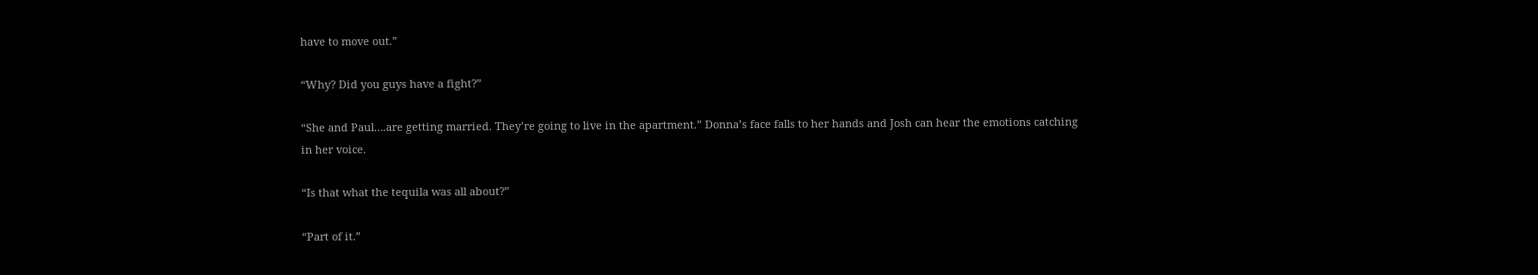have to move out.”

“Why? Did you guys have a fight?”

“She and Paul….are getting married. They’re going to live in the apartment.” Donna’s face falls to her hands and Josh can hear the emotions catching in her voice.

“Is that what the tequila was all about?”

“Part of it.”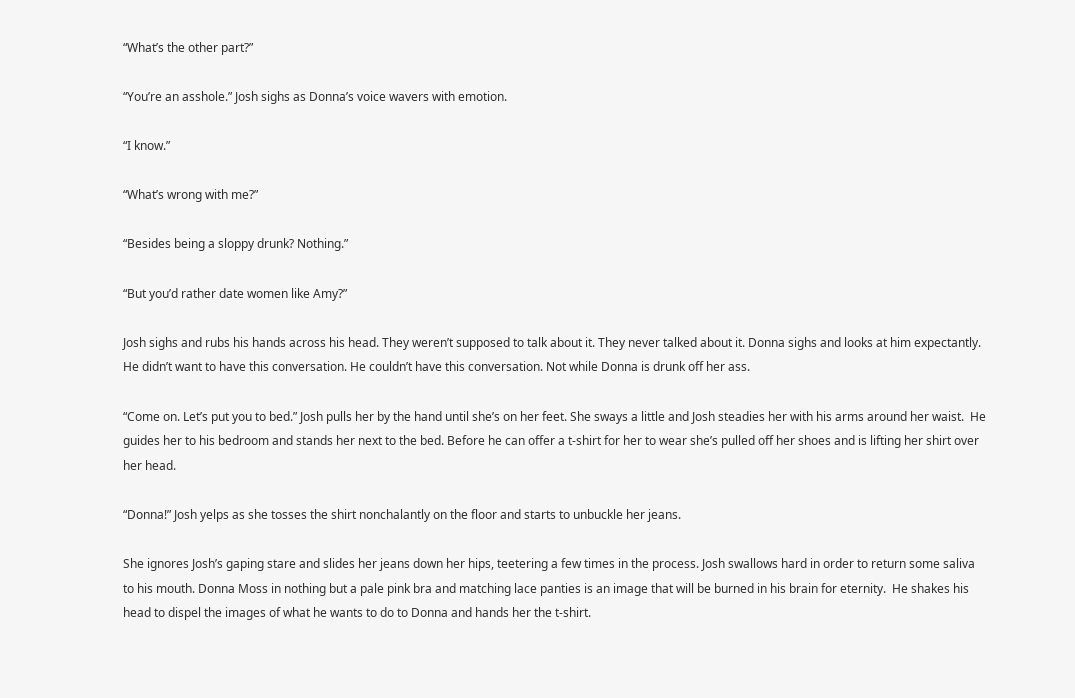“What’s the other part?”

“You’re an asshole.” Josh sighs as Donna’s voice wavers with emotion.

“I know.”

“What’s wrong with me?”

“Besides being a sloppy drunk? Nothing.”

“But you’d rather date women like Amy?”

Josh sighs and rubs his hands across his head. They weren’t supposed to talk about it. They never talked about it. Donna sighs and looks at him expectantly. He didn’t want to have this conversation. He couldn’t have this conversation. Not while Donna is drunk off her ass.

“Come on. Let’s put you to bed.” Josh pulls her by the hand until she’s on her feet. She sways a little and Josh steadies her with his arms around her waist.  He guides her to his bedroom and stands her next to the bed. Before he can offer a t-shirt for her to wear she’s pulled off her shoes and is lifting her shirt over her head.

“Donna!” Josh yelps as she tosses the shirt nonchalantly on the floor and starts to unbuckle her jeans.

She ignores Josh’s gaping stare and slides her jeans down her hips, teetering a few times in the process. Josh swallows hard in order to return some saliva to his mouth. Donna Moss in nothing but a pale pink bra and matching lace panties is an image that will be burned in his brain for eternity.  He shakes his head to dispel the images of what he wants to do to Donna and hands her the t-shirt.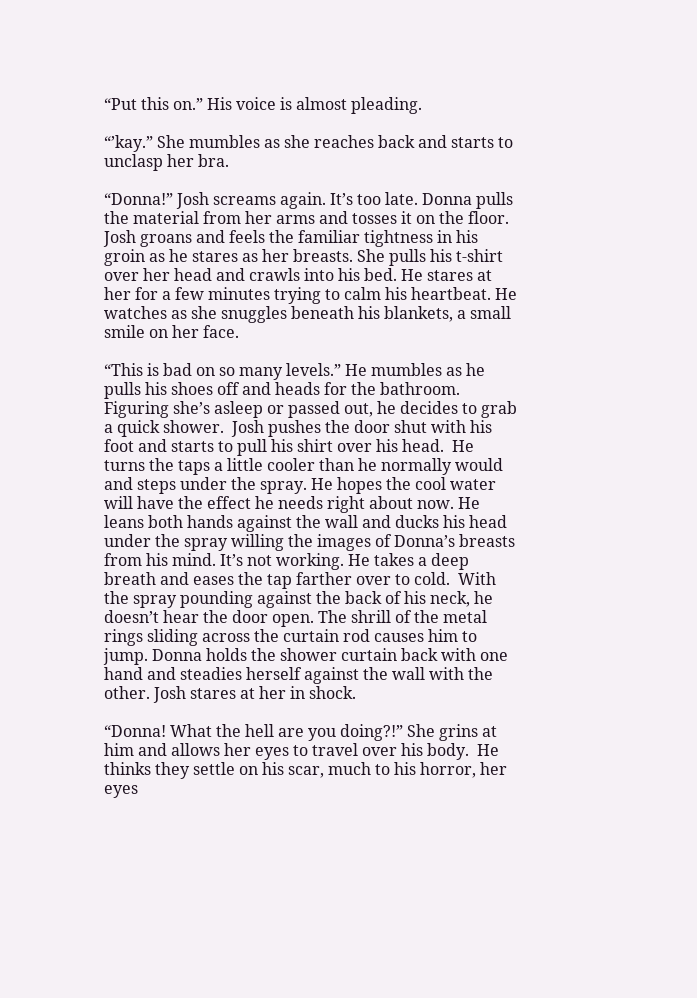“Put this on.” His voice is almost pleading.

“’kay.” She mumbles as she reaches back and starts to unclasp her bra.

“Donna!” Josh screams again. It’s too late. Donna pulls the material from her arms and tosses it on the floor. Josh groans and feels the familiar tightness in his groin as he stares as her breasts. She pulls his t-shirt over her head and crawls into his bed. He stares at her for a few minutes trying to calm his heartbeat. He watches as she snuggles beneath his blankets, a small smile on her face.

“This is bad on so many levels.” He mumbles as he pulls his shoes off and heads for the bathroom. Figuring she’s asleep or passed out, he decides to grab a quick shower.  Josh pushes the door shut with his foot and starts to pull his shirt over his head.  He turns the taps a little cooler than he normally would and steps under the spray. He hopes the cool water will have the effect he needs right about now. He leans both hands against the wall and ducks his head under the spray willing the images of Donna’s breasts from his mind. It’s not working. He takes a deep breath and eases the tap farther over to cold.  With the spray pounding against the back of his neck, he doesn’t hear the door open. The shrill of the metal rings sliding across the curtain rod causes him to jump. Donna holds the shower curtain back with one hand and steadies herself against the wall with the other. Josh stares at her in shock.

“Donna! What the hell are you doing?!” She grins at him and allows her eyes to travel over his body.  He thinks they settle on his scar, much to his horror, her eyes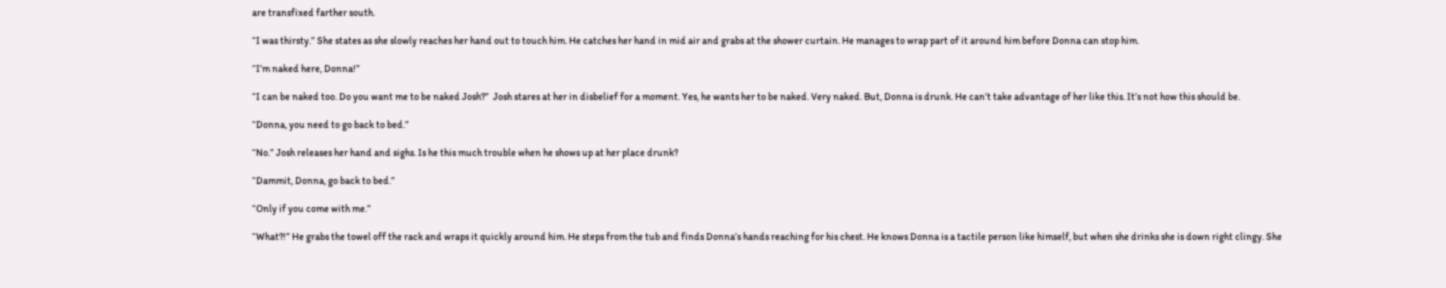are transfixed farther south.

“I was thirsty.” She states as she slowly reaches her hand out to touch him. He catches her hand in mid air and grabs at the shower curtain. He manages to wrap part of it around him before Donna can stop him.

“I’m naked here, Donna!”

“I can be naked too. Do you want me to be naked Josh?”  Josh stares at her in disbelief for a moment. Yes, he wants her to be naked. Very naked. But, Donna is drunk. He can’t take advantage of her like this. It’s not how this should be.

“Donna, you need to go back to bed.”

“No.” Josh releases her hand and sighs. Is he this much trouble when he shows up at her place drunk?

“Dammit, Donna, go back to bed.”

“Only if you come with me.”

“What?!” He grabs the towel off the rack and wraps it quickly around him. He steps from the tub and finds Donna’s hands reaching for his chest. He knows Donna is a tactile person like himself, but when she drinks she is down right clingy. She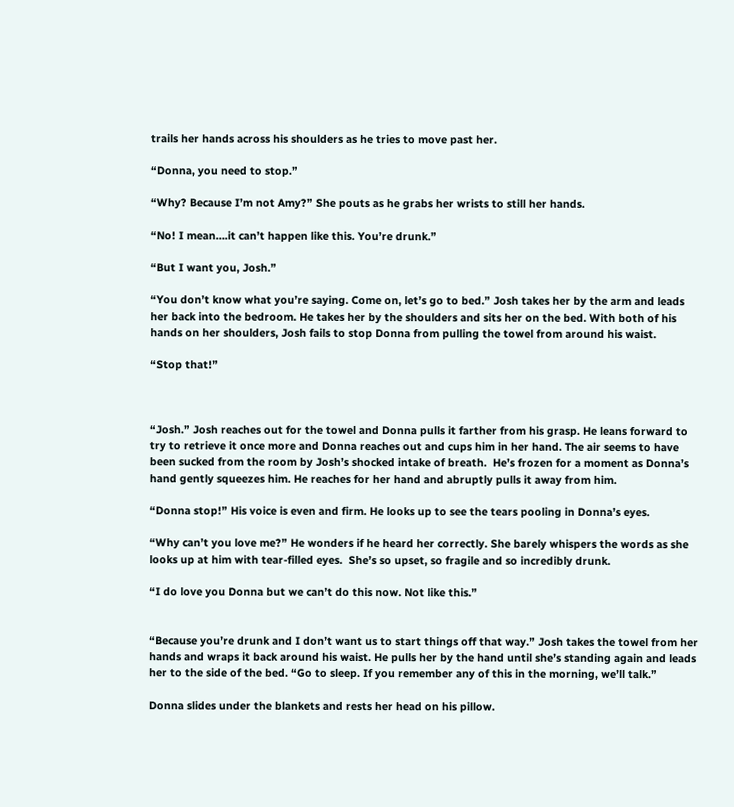trails her hands across his shoulders as he tries to move past her.

“Donna, you need to stop.”

“Why? Because I’m not Amy?” She pouts as he grabs her wrists to still her hands.

“No! I mean….it can’t happen like this. You’re drunk.”

“But I want you, Josh.”

“You don’t know what you’re saying. Come on, let’s go to bed.” Josh takes her by the arm and leads her back into the bedroom. He takes her by the shoulders and sits her on the bed. With both of his hands on her shoulders, Josh fails to stop Donna from pulling the towel from around his waist.

“Stop that!”



“Josh.” Josh reaches out for the towel and Donna pulls it farther from his grasp. He leans forward to try to retrieve it once more and Donna reaches out and cups him in her hand. The air seems to have been sucked from the room by Josh’s shocked intake of breath.  He’s frozen for a moment as Donna’s hand gently squeezes him. He reaches for her hand and abruptly pulls it away from him.

“Donna stop!” His voice is even and firm. He looks up to see the tears pooling in Donna’s eyes.

“Why can’t you love me?” He wonders if he heard her correctly. She barely whispers the words as she looks up at him with tear-filled eyes.  She’s so upset, so fragile and so incredibly drunk.

“I do love you Donna but we can’t do this now. Not like this.”


“Because you’re drunk and I don’t want us to start things off that way.” Josh takes the towel from her hands and wraps it back around his waist. He pulls her by the hand until she’s standing again and leads her to the side of the bed. “Go to sleep. If you remember any of this in the morning, we’ll talk.”

Donna slides under the blankets and rests her head on his pillow.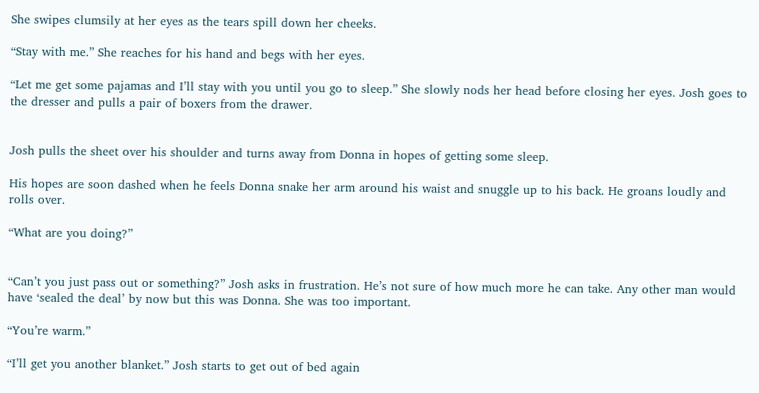She swipes clumsily at her eyes as the tears spill down her cheeks.

“Stay with me.” She reaches for his hand and begs with her eyes.

“Let me get some pajamas and I’ll stay with you until you go to sleep.” She slowly nods her head before closing her eyes. Josh goes to the dresser and pulls a pair of boxers from the drawer.


Josh pulls the sheet over his shoulder and turns away from Donna in hopes of getting some sleep.

His hopes are soon dashed when he feels Donna snake her arm around his waist and snuggle up to his back. He groans loudly and rolls over.

“What are you doing?”


“Can’t you just pass out or something?” Josh asks in frustration. He’s not sure of how much more he can take. Any other man would have ‘sealed the deal’ by now but this was Donna. She was too important.

“You’re warm.”

“I’ll get you another blanket.” Josh starts to get out of bed again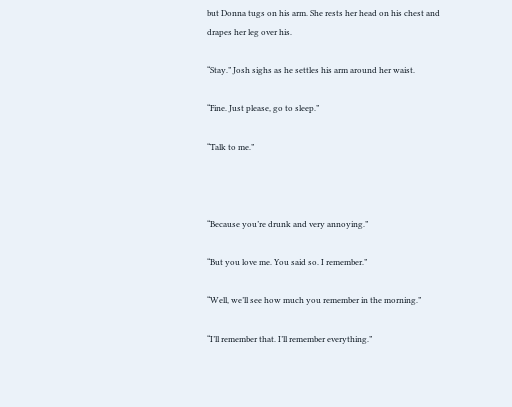but Donna tugs on his arm. She rests her head on his chest and drapes her leg over his.

“Stay.” Josh sighs as he settles his arm around her waist.

“Fine. Just please, go to sleep.”

“Talk to me.”



“Because you’re drunk and very annoying.”

“But you love me. You said so. I remember.”

“Well, we’ll see how much you remember in the morning.”

“I’ll remember that. I’ll remember everything.”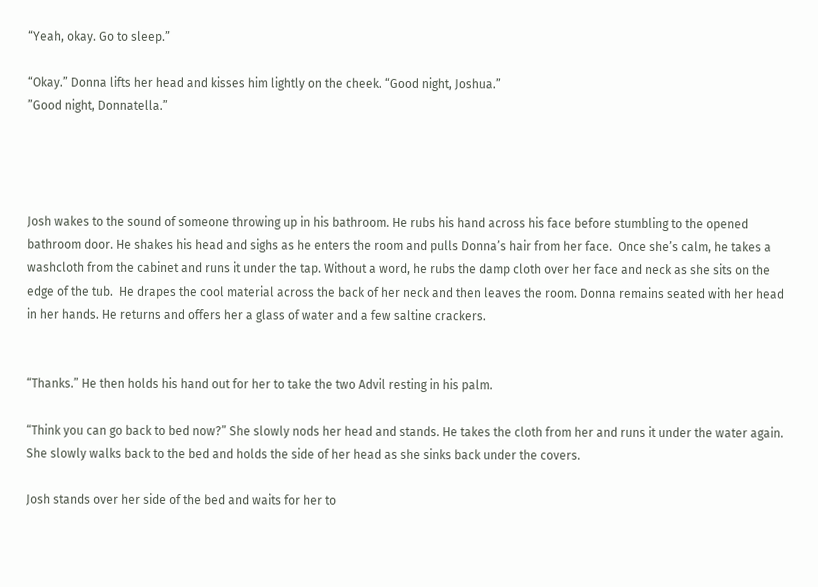“Yeah, okay. Go to sleep.”

“Okay.” Donna lifts her head and kisses him lightly on the cheek. “Good night, Joshua.”
”Good night, Donnatella.”




Josh wakes to the sound of someone throwing up in his bathroom. He rubs his hand across his face before stumbling to the opened bathroom door. He shakes his head and sighs as he enters the room and pulls Donna’s hair from her face.  Once she’s calm, he takes a washcloth from the cabinet and runs it under the tap. Without a word, he rubs the damp cloth over her face and neck as she sits on the edge of the tub.  He drapes the cool material across the back of her neck and then leaves the room. Donna remains seated with her head in her hands. He returns and offers her a glass of water and a few saltine crackers.


“Thanks.” He then holds his hand out for her to take the two Advil resting in his palm.

“Think you can go back to bed now?” She slowly nods her head and stands. He takes the cloth from her and runs it under the water again. She slowly walks back to the bed and holds the side of her head as she sinks back under the covers.

Josh stands over her side of the bed and waits for her to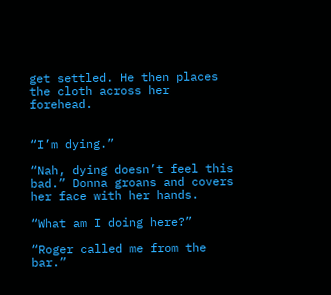get settled. He then places the cloth across her forehead.


“I’m dying.”

“Nah, dying doesn’t feel this bad.” Donna groans and covers her face with her hands.

“What am I doing here?”

“Roger called me from the bar.”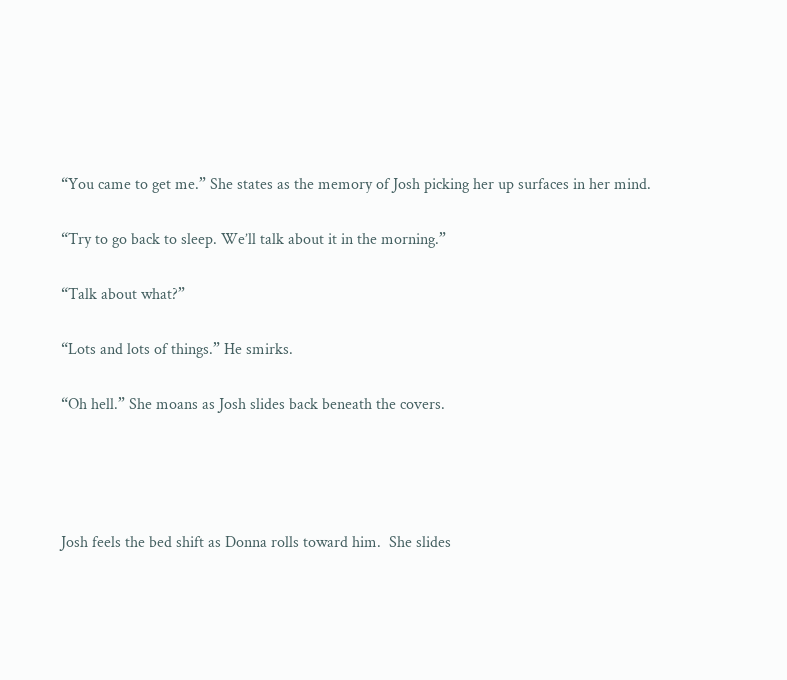“You came to get me.” She states as the memory of Josh picking her up surfaces in her mind.

“Try to go back to sleep. We’ll talk about it in the morning.”

“Talk about what?”

“Lots and lots of things.” He smirks.

“Oh hell.” She moans as Josh slides back beneath the covers.




Josh feels the bed shift as Donna rolls toward him.  She slides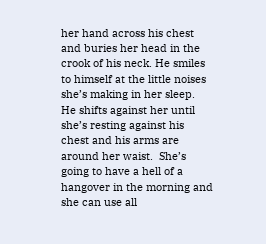her hand across his chest and buries her head in the crook of his neck. He smiles to himself at the little noises she’s making in her sleep.  He shifts against her until she’s resting against his chest and his arms are around her waist.  She’s going to have a hell of a hangover in the morning and she can use all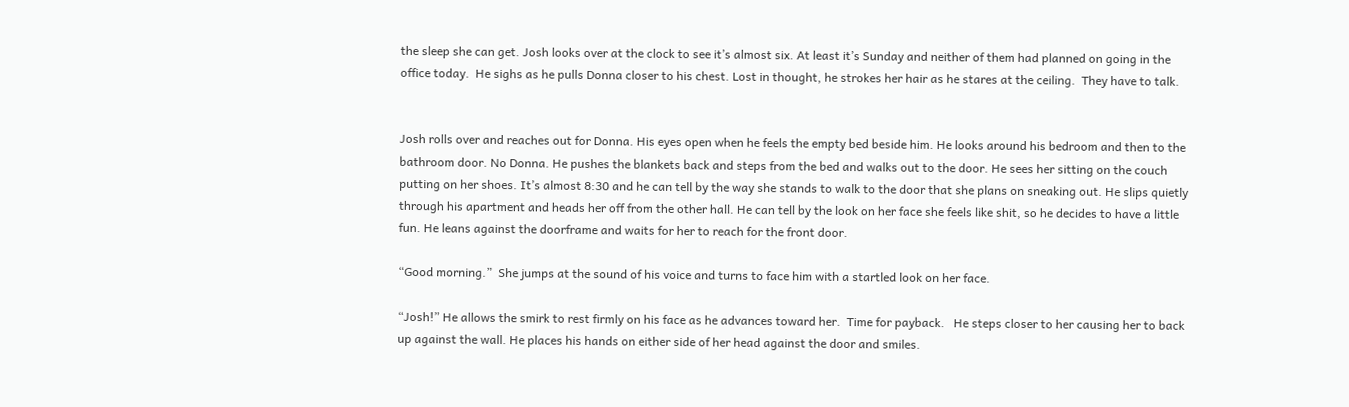the sleep she can get. Josh looks over at the clock to see it’s almost six. At least it’s Sunday and neither of them had planned on going in the office today.  He sighs as he pulls Donna closer to his chest. Lost in thought, he strokes her hair as he stares at the ceiling.  They have to talk.


Josh rolls over and reaches out for Donna. His eyes open when he feels the empty bed beside him. He looks around his bedroom and then to the bathroom door. No Donna. He pushes the blankets back and steps from the bed and walks out to the door. He sees her sitting on the couch putting on her shoes. It’s almost 8:30 and he can tell by the way she stands to walk to the door that she plans on sneaking out. He slips quietly through his apartment and heads her off from the other hall. He can tell by the look on her face she feels like shit, so he decides to have a little fun. He leans against the doorframe and waits for her to reach for the front door.

“Good morning.”  She jumps at the sound of his voice and turns to face him with a startled look on her face.

“Josh!” He allows the smirk to rest firmly on his face as he advances toward her.  Time for payback.   He steps closer to her causing her to back up against the wall. He places his hands on either side of her head against the door and smiles.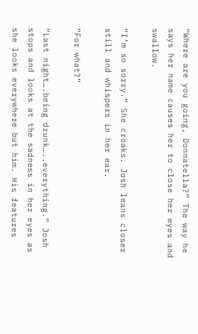“Where are you going, Donnatella?” The way he says her name causes her to close her eyes and swallow.

“I’m so sorry.” She croaks. Josh leans closer still and whispers in her ear.

“For what?”

“Last night….being drunk…..everything.” Josh stops and looks at the sadness in her eyes as she looks everywhere but him. His features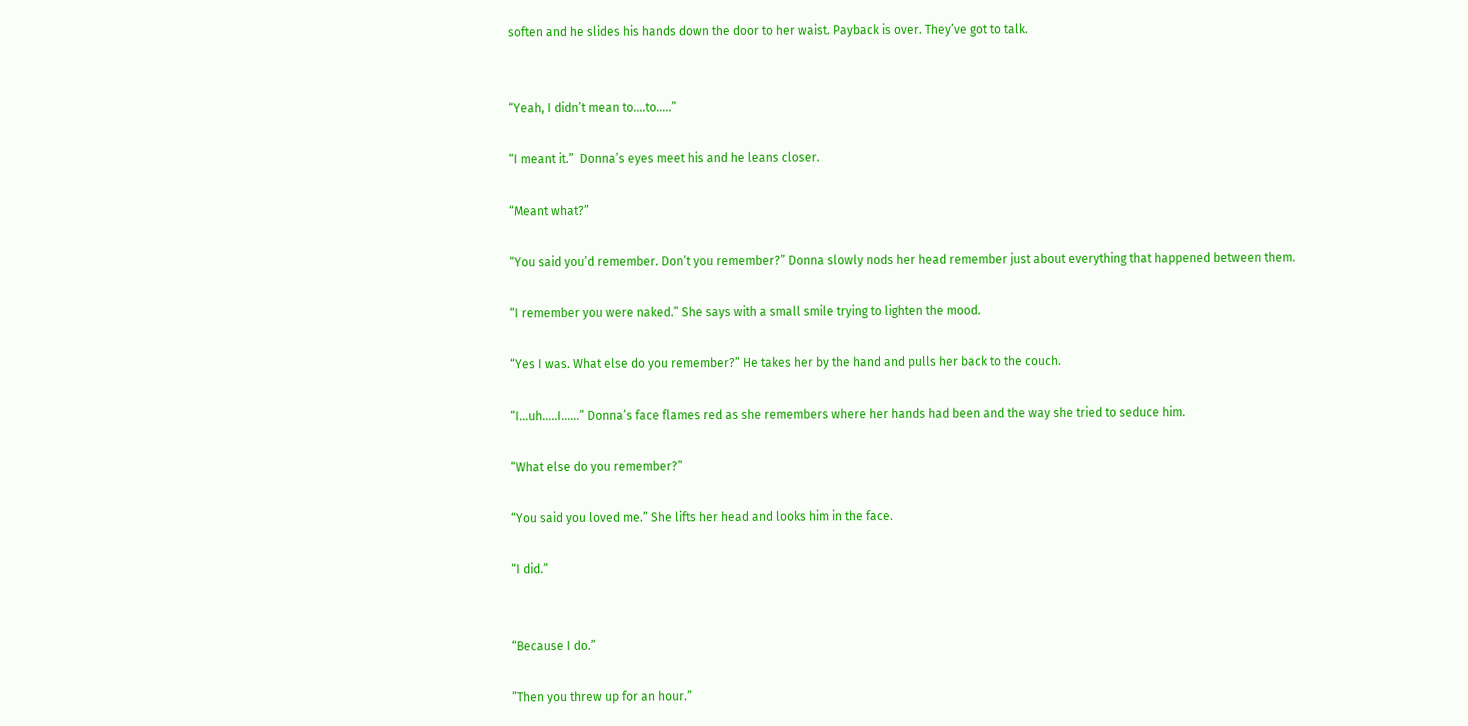soften and he slides his hands down the door to her waist. Payback is over. They’ve got to talk.


“Yeah, I didn’t mean to….to…..”

“I meant it.”  Donna’s eyes meet his and he leans closer.

“Meant what?”

“You said you’d remember. Don’t you remember?” Donna slowly nods her head remember just about everything that happened between them.

“I remember you were naked.” She says with a small smile trying to lighten the mood.

“Yes I was. What else do you remember?” He takes her by the hand and pulls her back to the couch.

“I…uh…..I……” Donna’s face flames red as she remembers where her hands had been and the way she tried to seduce him.

“What else do you remember?”

“You said you loved me.” She lifts her head and looks him in the face.

“I did.”


“Because I do.”

”Then you threw up for an hour.”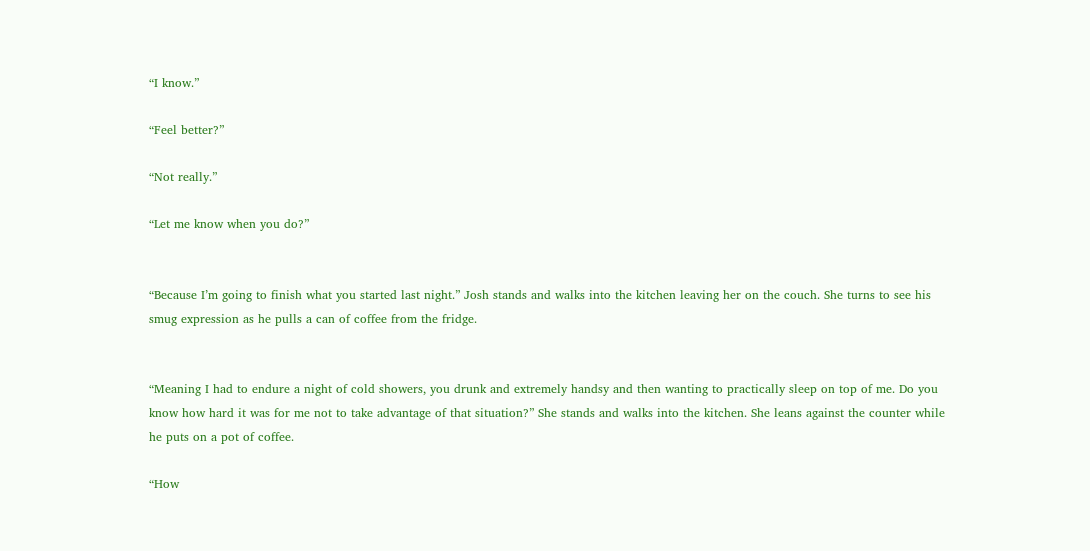“I know.”

“Feel better?”

“Not really.”

“Let me know when you do?”


“Because I’m going to finish what you started last night.” Josh stands and walks into the kitchen leaving her on the couch. She turns to see his smug expression as he pulls a can of coffee from the fridge.


“Meaning I had to endure a night of cold showers, you drunk and extremely handsy and then wanting to practically sleep on top of me. Do you know how hard it was for me not to take advantage of that situation?” She stands and walks into the kitchen. She leans against the counter while he puts on a pot of coffee.

“How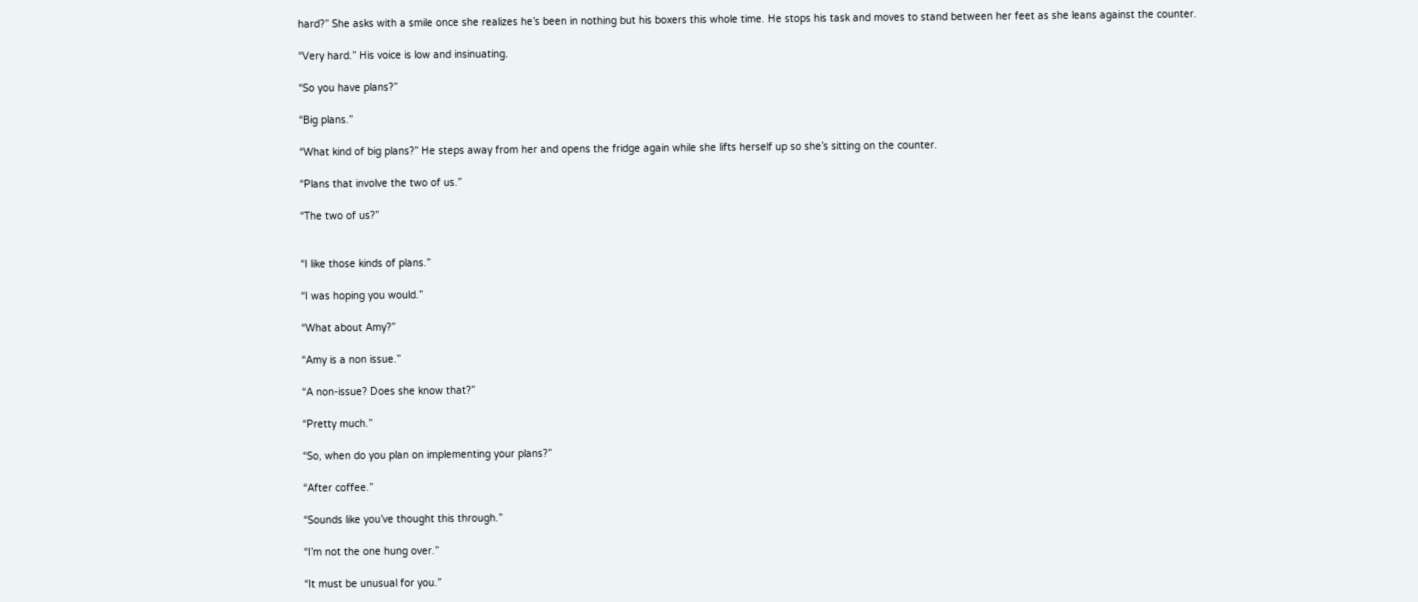hard?” She asks with a smile once she realizes he’s been in nothing but his boxers this whole time. He stops his task and moves to stand between her feet as she leans against the counter.

“Very hard.” His voice is low and insinuating.

“So you have plans?”

“Big plans.”

“What kind of big plans?” He steps away from her and opens the fridge again while she lifts herself up so she’s sitting on the counter.

“Plans that involve the two of us.”

“The two of us?”


“I like those kinds of plans.”

“I was hoping you would.”

“What about Amy?”

“Amy is a non issue.”

“A non-issue? Does she know that?”

“Pretty much.”

“So, when do you plan on implementing your plans?”

“After coffee.”

“Sounds like you’ve thought this through.”

“I’m not the one hung over.”

“It must be unusual for you.”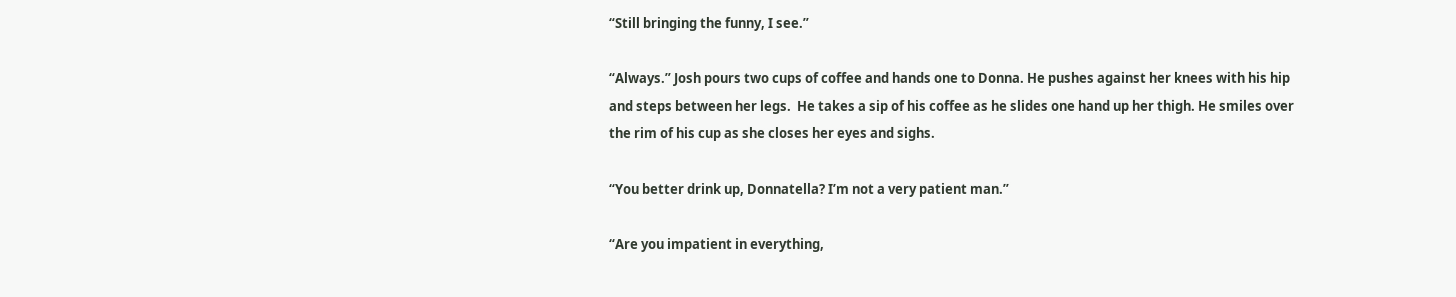“Still bringing the funny, I see.”

“Always.” Josh pours two cups of coffee and hands one to Donna. He pushes against her knees with his hip and steps between her legs.  He takes a sip of his coffee as he slides one hand up her thigh. He smiles over the rim of his cup as she closes her eyes and sighs.

“You better drink up, Donnatella? I’m not a very patient man.”

“Are you impatient in everything,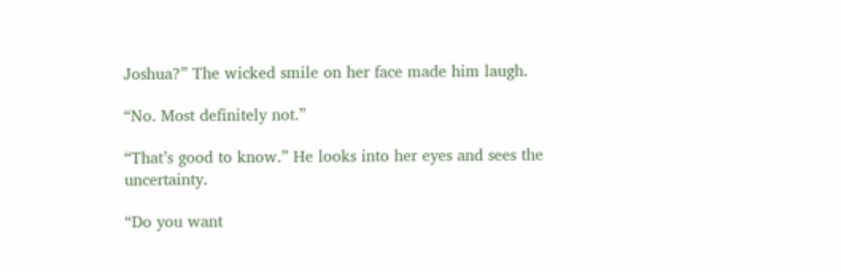Joshua?” The wicked smile on her face made him laugh.

“No. Most definitely not.”

“That’s good to know.” He looks into her eyes and sees the uncertainty.

“Do you want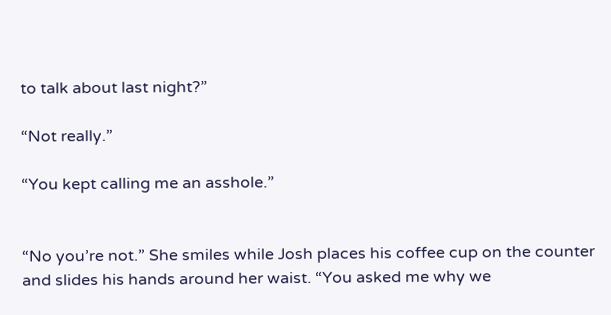to talk about last night?”

“Not really.”

“You kept calling me an asshole.”


“No you’re not.” She smiles while Josh places his coffee cup on the counter and slides his hands around her waist. “You asked me why we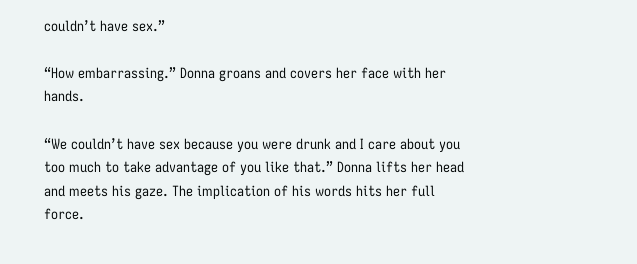couldn’t have sex.”

“How embarrassing.” Donna groans and covers her face with her hands.

“We couldn’t have sex because you were drunk and I care about you too much to take advantage of you like that.” Donna lifts her head and meets his gaze. The implication of his words hits her full force.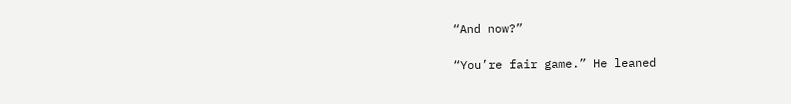“And now?”

“You’re fair game.” He leaned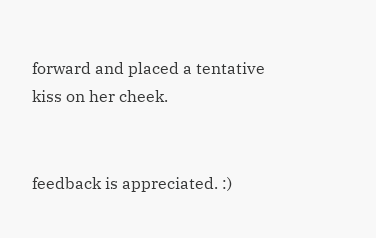forward and placed a tentative kiss on her cheek.


feedback is appreciated. :)